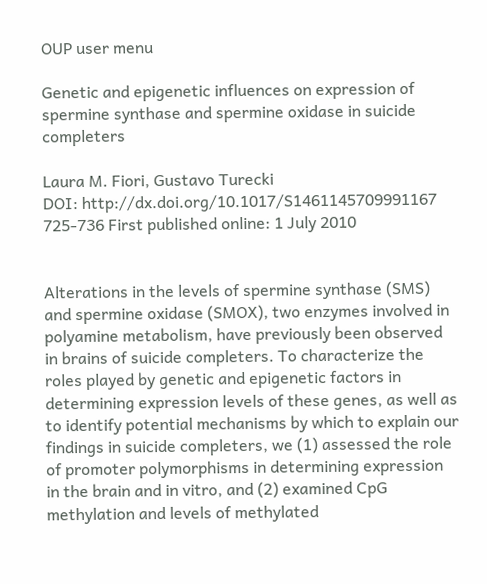OUP user menu

Genetic and epigenetic influences on expression of spermine synthase and spermine oxidase in suicide completers

Laura M. Fiori, Gustavo Turecki
DOI: http://dx.doi.org/10.1017/S1461145709991167 725-736 First published online: 1 July 2010


Alterations in the levels of spermine synthase (SMS) and spermine oxidase (SMOX), two enzymes involved in polyamine metabolism, have previously been observed in brains of suicide completers. To characterize the roles played by genetic and epigenetic factors in determining expression levels of these genes, as well as to identify potential mechanisms by which to explain our findings in suicide completers, we (1) assessed the role of promoter polymorphisms in determining expression in the brain and in vitro, and (2) examined CpG methylation and levels of methylated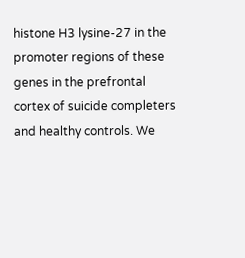histone H3 lysine-27 in the promoter regions of these genes in the prefrontal cortex of suicide completers and healthy controls. We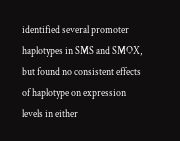identified several promoter haplotypes in SMS and SMOX, but found no consistent effects of haplotype on expression levels in either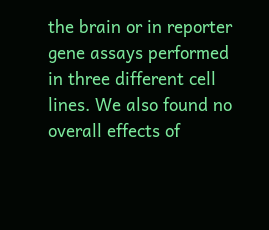the brain or in reporter gene assays performed in three different cell lines. We also found no overall effects of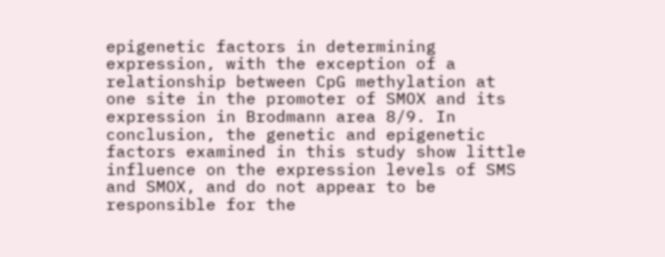epigenetic factors in determining expression, with the exception of a relationship between CpG methylation at one site in the promoter of SMOX and its expression in Brodmann area 8/9. In conclusion, the genetic and epigenetic factors examined in this study show little influence on the expression levels of SMS and SMOX, and do not appear to be responsible for the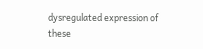dysregulated expression of these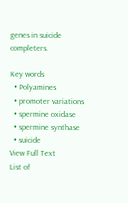genes in suicide completers.

Key words
  • Polyamines
  • promoter variations
  • spermine oxidase
  • spermine synthase
  • suicide
View Full Text
List of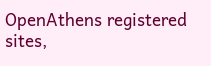OpenAthens registered sites,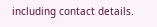including contact details.